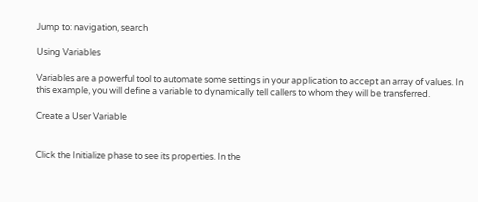Jump to: navigation, search

Using Variables

Variables are a powerful tool to automate some settings in your application to accept an array of values. In this example, you will define a variable to dynamically tell callers to whom they will be transferred.

Create a User Variable


Click the Initialize phase to see its properties. In the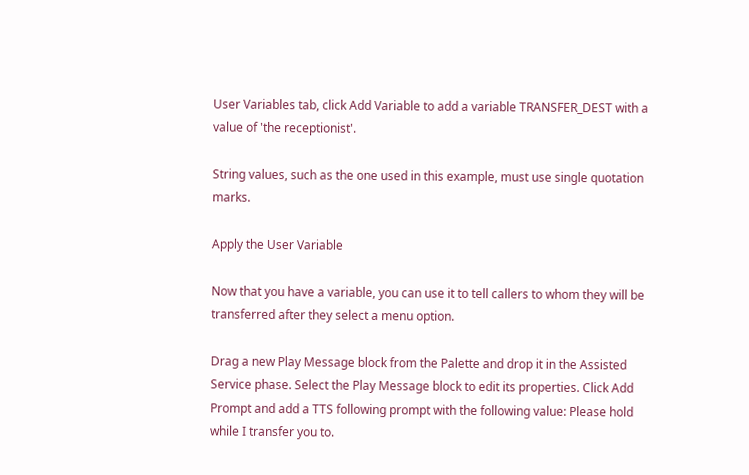User Variables tab, click Add Variable to add a variable TRANSFER_DEST with a value of 'the receptionist'.

String values, such as the one used in this example, must use single quotation marks.

Apply the User Variable

Now that you have a variable, you can use it to tell callers to whom they will be transferred after they select a menu option.

Drag a new Play Message block from the Palette and drop it in the Assisted Service phase. Select the Play Message block to edit its properties. Click Add Prompt and add a TTS following prompt with the following value: Please hold while I transfer you to.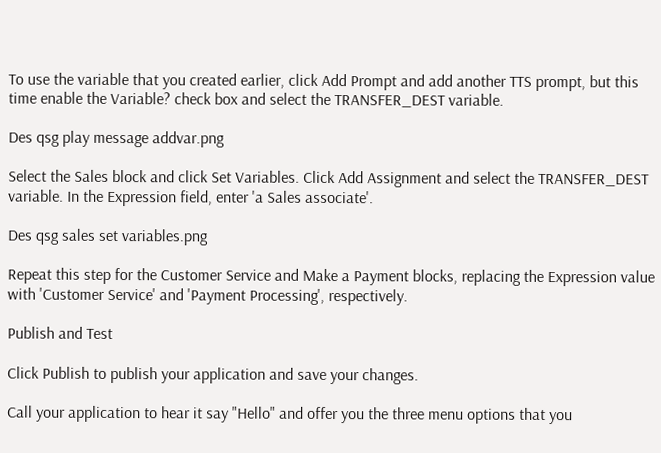To use the variable that you created earlier, click Add Prompt and add another TTS prompt, but this time enable the Variable? check box and select the TRANSFER_DEST variable.

Des qsg play message addvar.png

Select the Sales block and click Set Variables. Click Add Assignment and select the TRANSFER_DEST variable. In the Expression field, enter 'a Sales associate'.

Des qsg sales set variables.png

Repeat this step for the Customer Service and Make a Payment blocks, replacing the Expression value with 'Customer Service' and 'Payment Processing', respectively.

Publish and Test

Click Publish to publish your application and save your changes.

Call your application to hear it say "Hello" and offer you the three menu options that you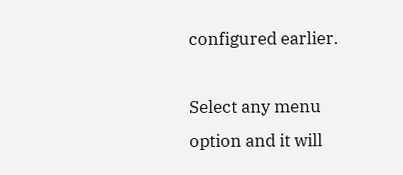configured earlier.

Select any menu option and it will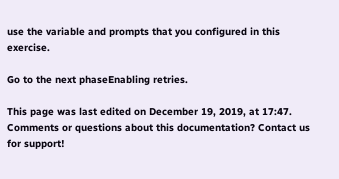use the variable and prompts that you configured in this exercise.

Go to the next phaseEnabling retries.

This page was last edited on December 19, 2019, at 17:47.
Comments or questions about this documentation? Contact us for support!